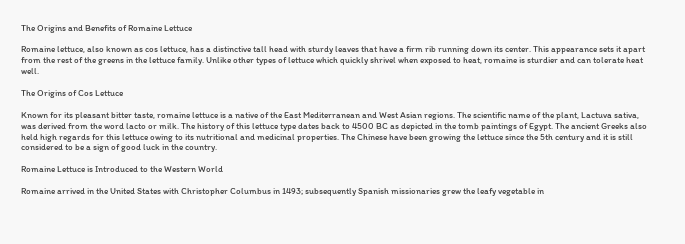The Origins and Benefits of Romaine Lettuce

Romaine lettuce, also known as cos lettuce, has a distinctive tall head with sturdy leaves that have a firm rib running down its center. This appearance sets it apart from the rest of the greens in the lettuce family. Unlike other types of lettuce which quickly shrivel when exposed to heat, romaine is sturdier and can tolerate heat well.

The Origins of Cos Lettuce

Known for its pleasant bitter taste, romaine lettuce is a native of the East Mediterranean and West Asian regions. The scientific name of the plant, Lactuva sativa, was derived from the word lacto or milk. The history of this lettuce type dates back to 4500 BC as depicted in the tomb paintings of Egypt. The ancient Greeks also held high regards for this lettuce owing to its nutritional and medicinal properties. The Chinese have been growing the lettuce since the 5th century and it is still considered to be a sign of good luck in the country.

Romaine Lettuce is Introduced to the Western World

Romaine arrived in the United States with Christopher Columbus in 1493; subsequently Spanish missionaries grew the leafy vegetable in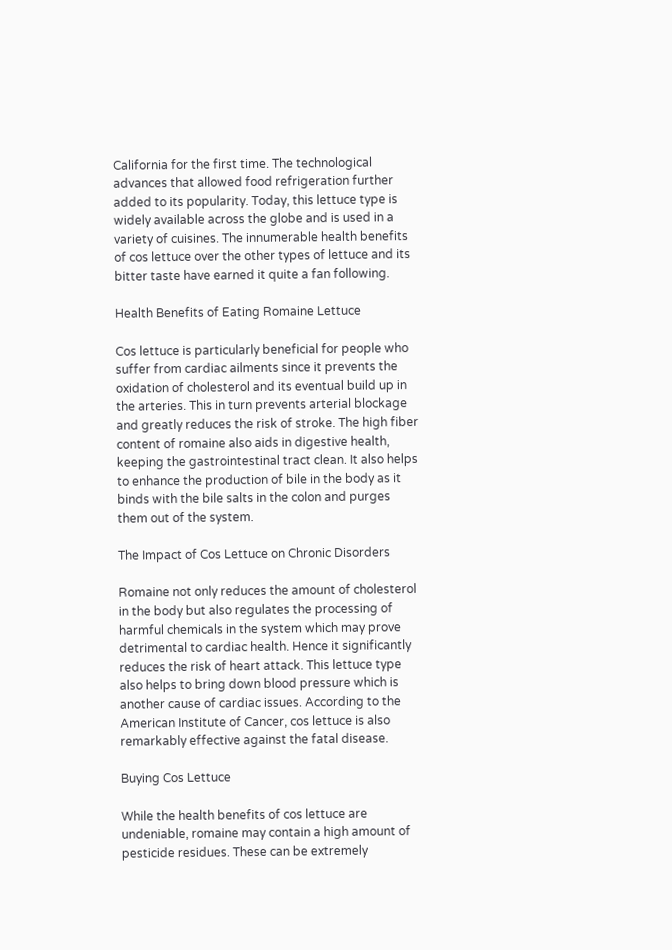California for the first time. The technological advances that allowed food refrigeration further added to its popularity. Today, this lettuce type is widely available across the globe and is used in a variety of cuisines. The innumerable health benefits of cos lettuce over the other types of lettuce and its bitter taste have earned it quite a fan following.

Health Benefits of Eating Romaine Lettuce

Cos lettuce is particularly beneficial for people who suffer from cardiac ailments since it prevents the oxidation of cholesterol and its eventual build up in the arteries. This in turn prevents arterial blockage and greatly reduces the risk of stroke. The high fiber content of romaine also aids in digestive health, keeping the gastrointestinal tract clean. It also helps to enhance the production of bile in the body as it binds with the bile salts in the colon and purges them out of the system.

The Impact of Cos Lettuce on Chronic Disorders

Romaine not only reduces the amount of cholesterol in the body but also regulates the processing of harmful chemicals in the system which may prove detrimental to cardiac health. Hence it significantly reduces the risk of heart attack. This lettuce type also helps to bring down blood pressure which is another cause of cardiac issues. According to the American Institute of Cancer, cos lettuce is also remarkably effective against the fatal disease.

Buying Cos Lettuce

While the health benefits of cos lettuce are undeniable, romaine may contain a high amount of pesticide residues. These can be extremely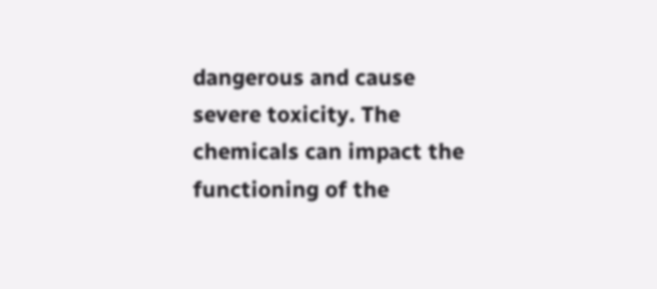dangerous and cause severe toxicity. The chemicals can impact the functioning of the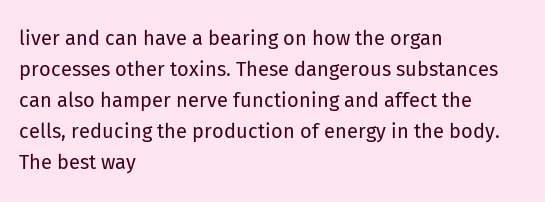liver and can have a bearing on how the organ processes other toxins. These dangerous substances can also hamper nerve functioning and affect the cells, reducing the production of energy in the body. The best way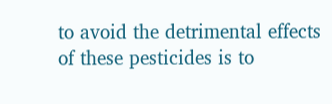to avoid the detrimental effects of these pesticides is to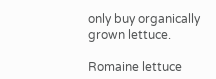only buy organically grown lettuce.

Romaine lettuce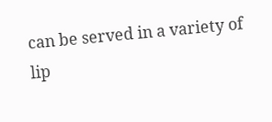can be served in a variety of lip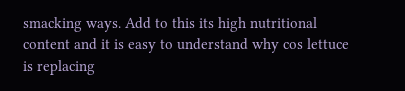smacking ways. Add to this its high nutritional content and it is easy to understand why cos lettuce is replacing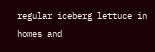regular iceberg lettuce in homes and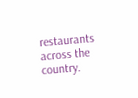restaurants across the country.